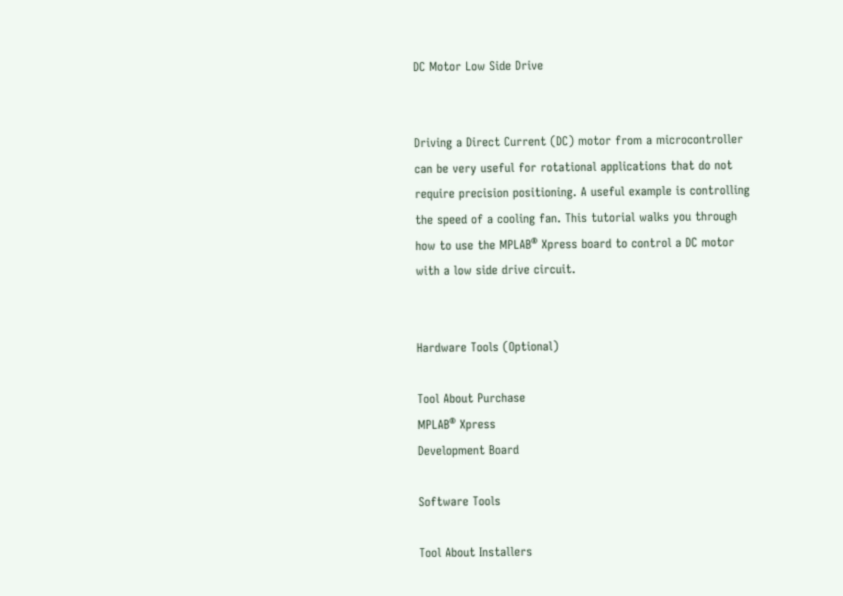DC Motor Low Side Drive


Driving a Direct Current (DC) motor from a microcontroller can be very useful for rotational applications that do not require precision positioning. A useful example is controlling the speed of a cooling fan. This tutorial walks you through how to use the MPLAB® Xpress board to control a DC motor with a low side drive circuit.


Hardware Tools (Optional)

Tool About Purchase
MPLAB® Xpress
Development Board

Software Tools

Tool About Installers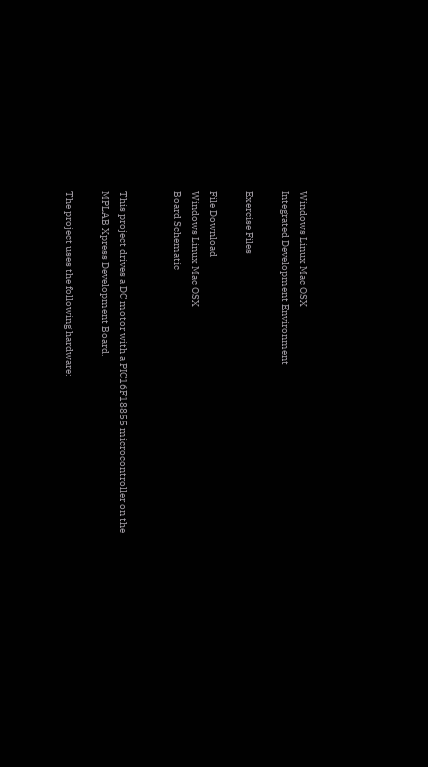Windows Linux Mac OSX
Integrated Development Environment

Exercise Files

File Download
Windows Linux Mac OSX
Board Schematic


This project drives a DC motor with a PIC16F18855 microcontroller on the MPLAB Xpress Development Board.

The project uses the following hardware: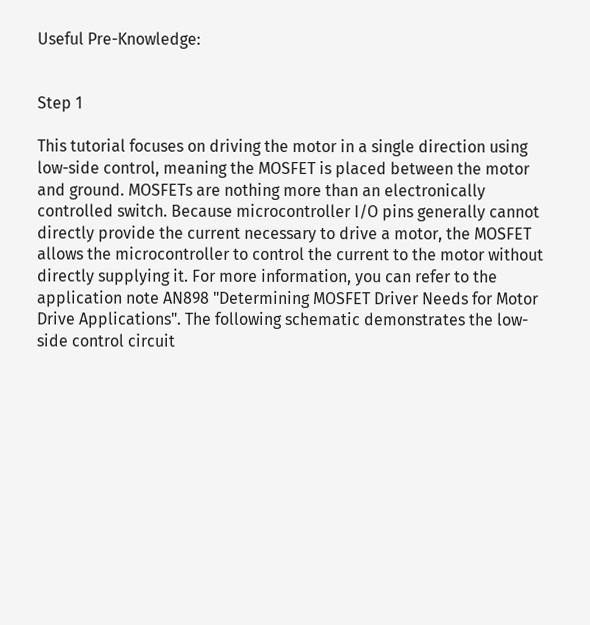Useful Pre-Knowledge:


Step 1

This tutorial focuses on driving the motor in a single direction using low-side control, meaning the MOSFET is placed between the motor and ground. MOSFETs are nothing more than an electronically controlled switch. Because microcontroller I/O pins generally cannot directly provide the current necessary to drive a motor, the MOSFET allows the microcontroller to control the current to the motor without directly supplying it. For more information, you can refer to the application note AN898 "Determining MOSFET Driver Needs for Motor Drive Applications". The following schematic demonstrates the low-side control circuit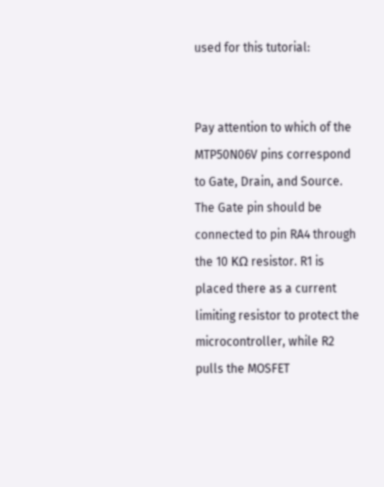used for this tutorial:


Pay attention to which of the MTP50N06V pins correspond to Gate, Drain, and Source. The Gate pin should be connected to pin RA4 through the 10 KΩ resistor. R1 is placed there as a current limiting resistor to protect the microcontroller, while R2 pulls the MOSFET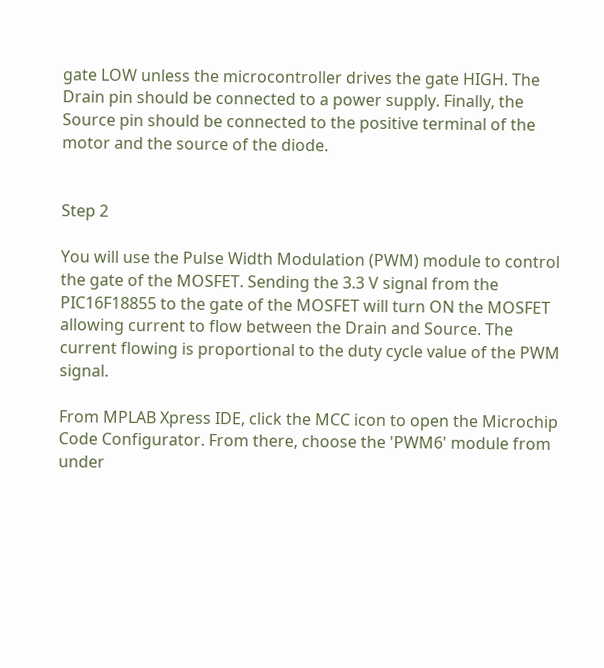gate LOW unless the microcontroller drives the gate HIGH. The Drain pin should be connected to a power supply. Finally, the Source pin should be connected to the positive terminal of the motor and the source of the diode.


Step 2

You will use the Pulse Width Modulation (PWM) module to control the gate of the MOSFET. Sending the 3.3 V signal from the PIC16F18855 to the gate of the MOSFET will turn ON the MOSFET allowing current to flow between the Drain and Source. The current flowing is proportional to the duty cycle value of the PWM signal.

From MPLAB Xpress IDE, click the MCC icon to open the Microchip Code Configurator. From there, choose the 'PWM6' module from under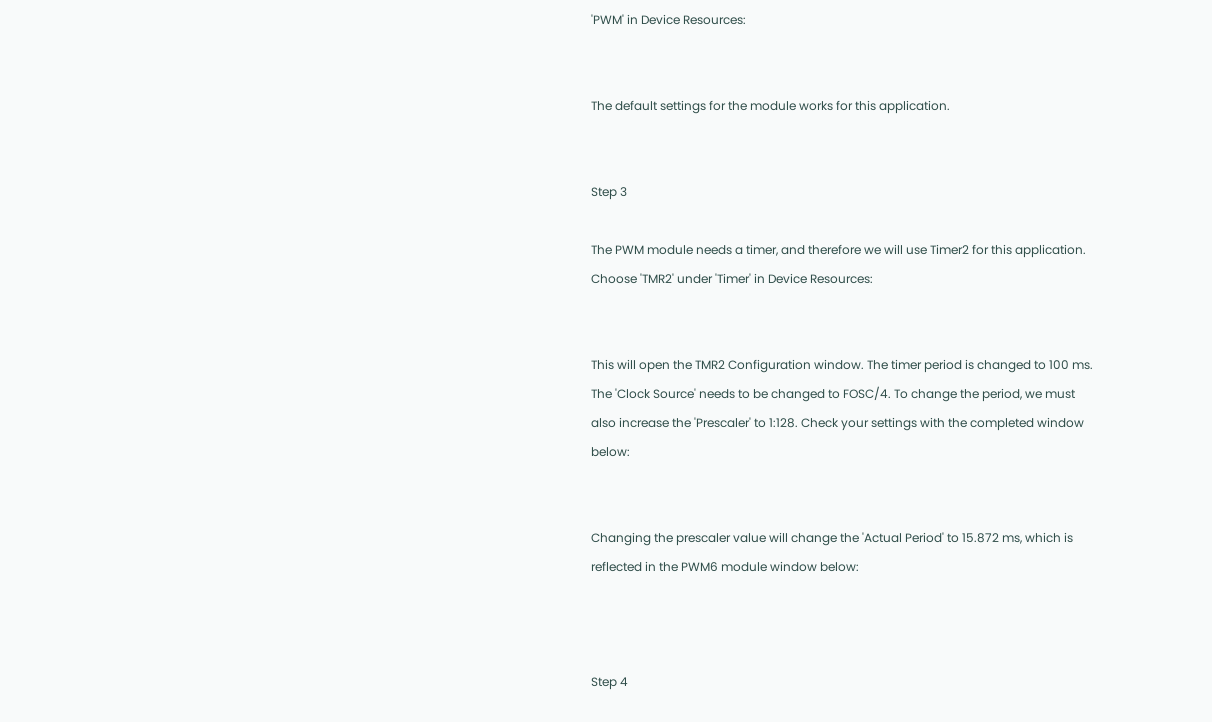'PWM' in Device Resources:


The default settings for the module works for this application.


Step 3

The PWM module needs a timer, and therefore we will use Timer2 for this application. Choose 'TMR2' under 'Timer' in Device Resources:


This will open the TMR2 Configuration window. The timer period is changed to 100 ms. The 'Clock Source' needs to be changed to FOSC/4. To change the period, we must also increase the 'Prescaler' to 1:128. Check your settings with the completed window below:


Changing the prescaler value will change the 'Actual Period' to 15.872 ms, which is reflected in the PWM6 module window below:



Step 4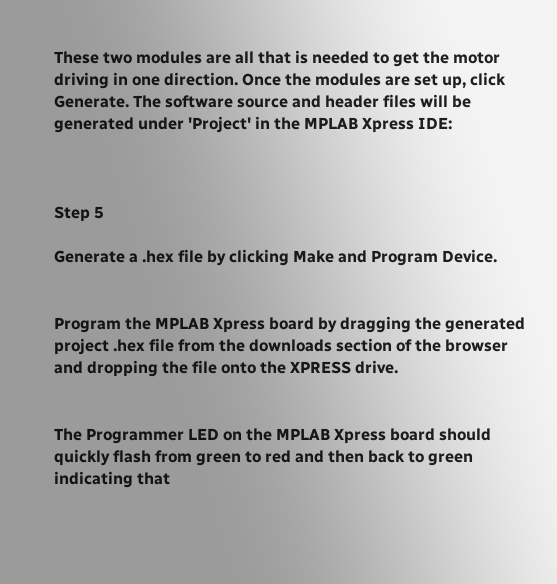These two modules are all that is needed to get the motor driving in one direction. Once the modules are set up, click Generate. The software source and header files will be generated under 'Project' in the MPLAB Xpress IDE:



Step 5

Generate a .hex file by clicking Make and Program Device.


Program the MPLAB Xpress board by dragging the generated project .hex file from the downloads section of the browser and dropping the file onto the XPRESS drive.


The Programmer LED on the MPLAB Xpress board should quickly flash from green to red and then back to green indicating that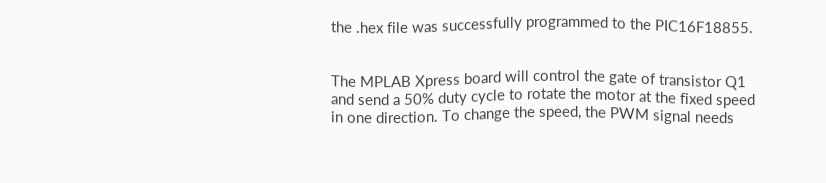the .hex file was successfully programmed to the PIC16F18855.


The MPLAB Xpress board will control the gate of transistor Q1 and send a 50% duty cycle to rotate the motor at the fixed speed in one direction. To change the speed, the PWM signal needs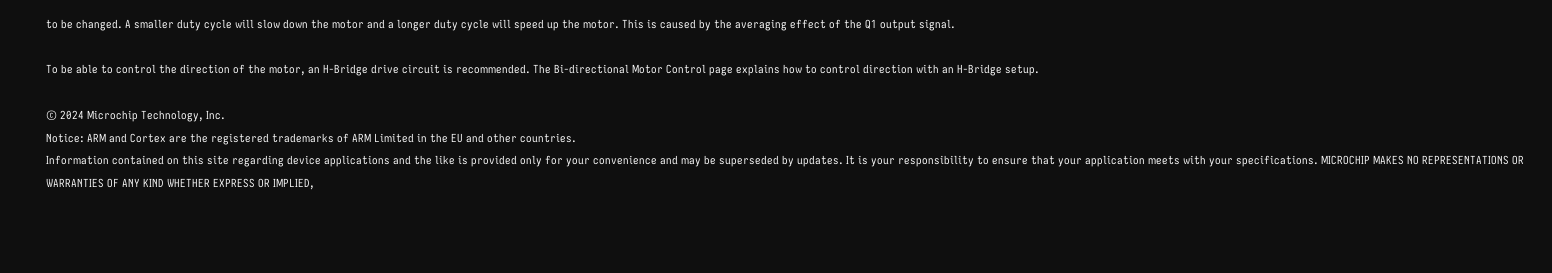to be changed. A smaller duty cycle will slow down the motor and a longer duty cycle will speed up the motor. This is caused by the averaging effect of the Q1 output signal.

To be able to control the direction of the motor, an H-Bridge drive circuit is recommended. The Bi-directional Motor Control page explains how to control direction with an H-Bridge setup.

© 2024 Microchip Technology, Inc.
Notice: ARM and Cortex are the registered trademarks of ARM Limited in the EU and other countries.
Information contained on this site regarding device applications and the like is provided only for your convenience and may be superseded by updates. It is your responsibility to ensure that your application meets with your specifications. MICROCHIP MAKES NO REPRESENTATIONS OR WARRANTIES OF ANY KIND WHETHER EXPRESS OR IMPLIED,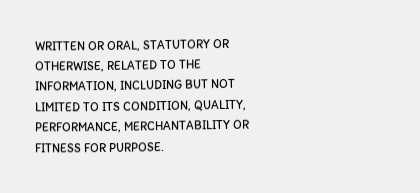WRITTEN OR ORAL, STATUTORY OR OTHERWISE, RELATED TO THE INFORMATION, INCLUDING BUT NOT LIMITED TO ITS CONDITION, QUALITY, PERFORMANCE, MERCHANTABILITY OR FITNESS FOR PURPOSE.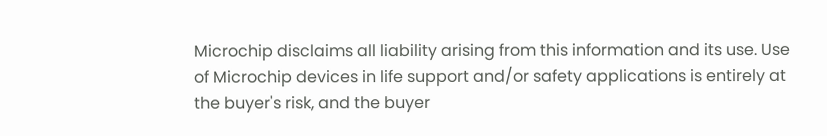Microchip disclaims all liability arising from this information and its use. Use of Microchip devices in life support and/or safety applications is entirely at the buyer's risk, and the buyer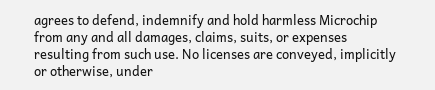agrees to defend, indemnify and hold harmless Microchip from any and all damages, claims, suits, or expenses resulting from such use. No licenses are conveyed, implicitly or otherwise, under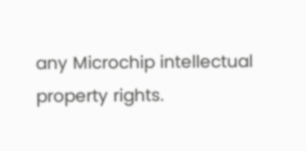any Microchip intellectual property rights.